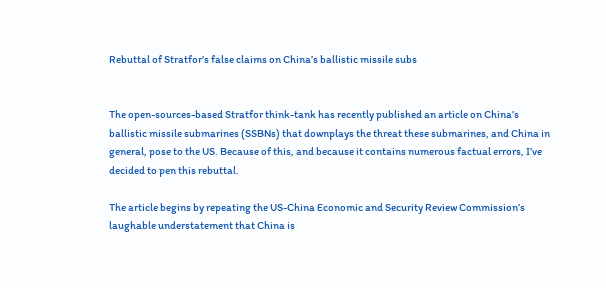Rebuttal of Stratfor’s false claims on China’s ballistic missile subs


The open-sources-based Stratfor think-tank has recently published an article on China’s ballistic missile submarines (SSBNs) that downplays the threat these submarines, and China in general, pose to the US. Because of this, and because it contains numerous factual errors, I’ve decided to pen this rebuttal.

The article begins by repeating the US-China Economic and Security Review Commission’s laughable understatement that China is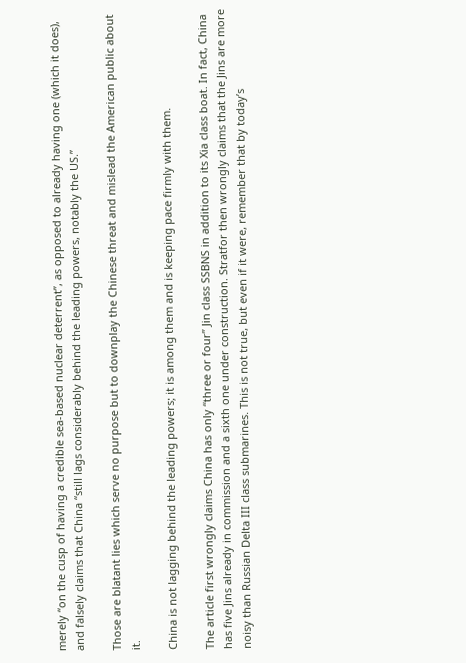merely “on the cusp of having a credible sea-based nuclear deterrent”, as opposed to already having one (which it does), and falsely claims that China “still lags considerably behind the leading powers, notably the US.”

Those are blatant lies which serve no purpose but to downplay the Chinese threat and mislead the American public about it.

China is not lagging behind the leading powers; it is among them and is keeping pace firmly with them.

The article first wrongly claims China has only “three or four” Jin class SSBNS in addition to its Xia class boat. In fact, China has five Jins already in commission and a sixth one under construction. Stratfor then wrongly claims that the Jins are more noisy than Russian Delta III class submarines. This is not true, but even if it were, remember that by today’s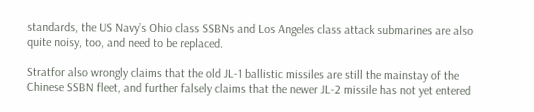standards, the US Navy’s Ohio class SSBNs and Los Angeles class attack submarines are also quite noisy, too, and need to be replaced.

Stratfor also wrongly claims that the old JL-1 ballistic missiles are still the mainstay of the Chinese SSBN fleet, and further falsely claims that the newer JL-2 missile has not yet entered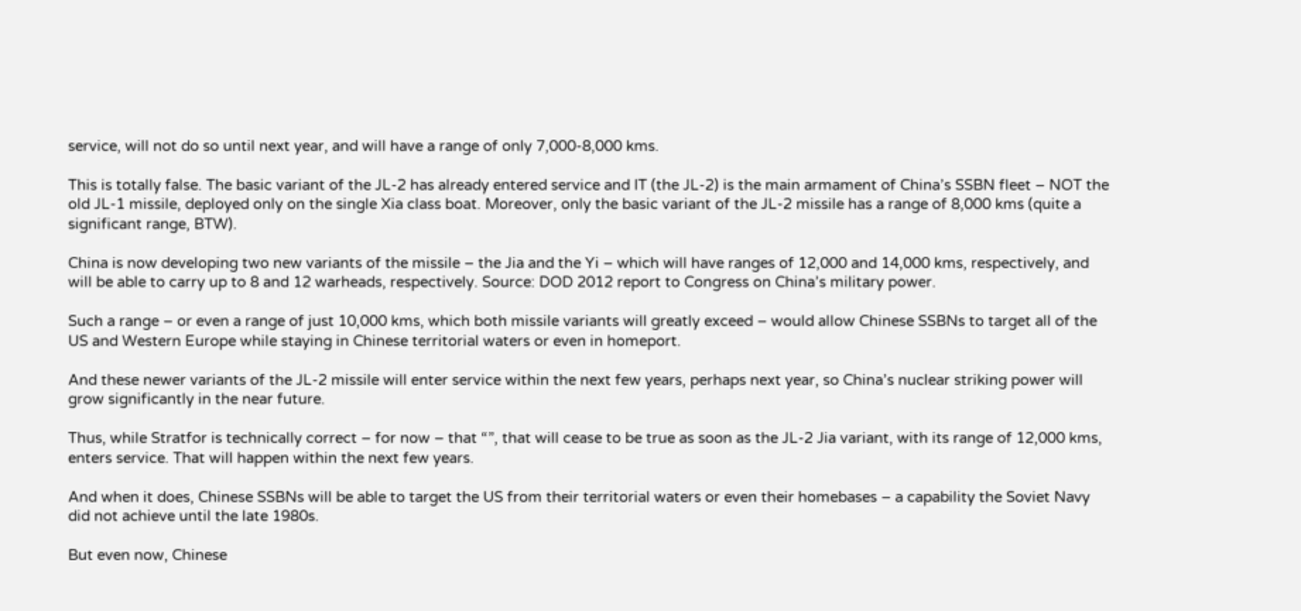service, will not do so until next year, and will have a range of only 7,000-8,000 kms.

This is totally false. The basic variant of the JL-2 has already entered service and IT (the JL-2) is the main armament of China’s SSBN fleet – NOT the old JL-1 missile, deployed only on the single Xia class boat. Moreover, only the basic variant of the JL-2 missile has a range of 8,000 kms (quite a significant range, BTW).

China is now developing two new variants of the missile – the Jia and the Yi – which will have ranges of 12,000 and 14,000 kms, respectively, and will be able to carry up to 8 and 12 warheads, respectively. Source: DOD 2012 report to Congress on China’s military power.

Such a range – or even a range of just 10,000 kms, which both missile variants will greatly exceed – would allow Chinese SSBNs to target all of the US and Western Europe while staying in Chinese territorial waters or even in homeport.

And these newer variants of the JL-2 missile will enter service within the next few years, perhaps next year, so China’s nuclear striking power will grow significantly in the near future.

Thus, while Stratfor is technically correct – for now – that “”, that will cease to be true as soon as the JL-2 Jia variant, with its range of 12,000 kms, enters service. That will happen within the next few years.

And when it does, Chinese SSBNs will be able to target the US from their territorial waters or even their homebases – a capability the Soviet Navy did not achieve until the late 1980s.

But even now, Chinese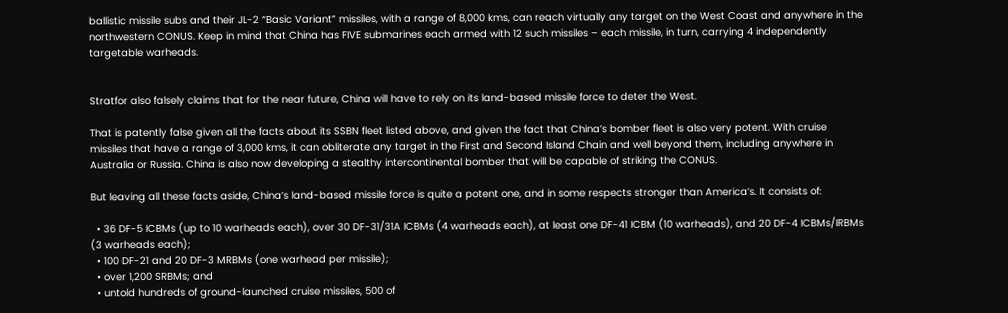ballistic missile subs and their JL-2 “Basic Variant” missiles, with a range of 8,000 kms, can reach virtually any target on the West Coast and anywhere in the northwestern CONUS. Keep in mind that China has FIVE submarines each armed with 12 such missiles – each missile, in turn, carrying 4 independently targetable warheads.


Stratfor also falsely claims that for the near future, China will have to rely on its land-based missile force to deter the West.

That is patently false given all the facts about its SSBN fleet listed above, and given the fact that China’s bomber fleet is also very potent. With cruise missiles that have a range of 3,000 kms, it can obliterate any target in the First and Second Island Chain and well beyond them, including anywhere in Australia or Russia. China is also now developing a stealthy intercontinental bomber that will be capable of striking the CONUS.

But leaving all these facts aside, China’s land-based missile force is quite a potent one, and in some respects stronger than America’s. It consists of:

  • 36 DF-5 ICBMs (up to 10 warheads each), over 30 DF-31/31A ICBMs (4 warheads each), at least one DF-41 ICBM (10 warheads), and 20 DF-4 ICBMs/IRBMs (3 warheads each);
  • 100 DF-21 and 20 DF-3 MRBMs (one warhead per missile);
  • over 1,200 SRBMs; and
  • untold hundreds of ground-launched cruise missiles, 500 of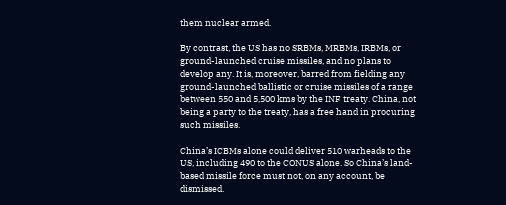them nuclear armed.

By contrast, the US has no SRBMs, MRBMs, IRBMs, or ground-launched cruise missiles, and no plans to develop any. It is, moreover, barred from fielding any ground-launched ballistic or cruise missiles of a range between 550 and 5,500 kms by the INF treaty. China, not being a party to the treaty, has a free hand in procuring such missiles.

China’s ICBMs alone could deliver 510 warheads to the US, including 490 to the CONUS alone. So China’s land-based missile force must not, on any account, be dismissed.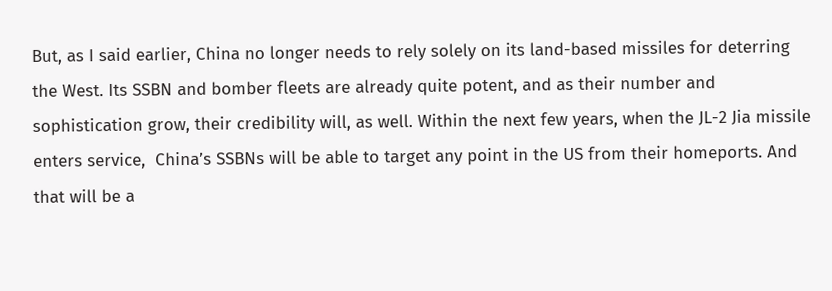But, as I said earlier, China no longer needs to rely solely on its land-based missiles for deterring the West. Its SSBN and bomber fleets are already quite potent, and as their number and sophistication grow, their credibility will, as well. Within the next few years, when the JL-2 Jia missile enters service,  China’s SSBNs will be able to target any point in the US from their homeports. And that will be a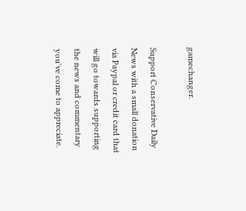gamechanger.

Support Conservative Daily News with a small donation via Paypal or credit card that will go towards supporting the news and commentary you've come to appreciate.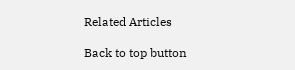Related Articles

Back to top button